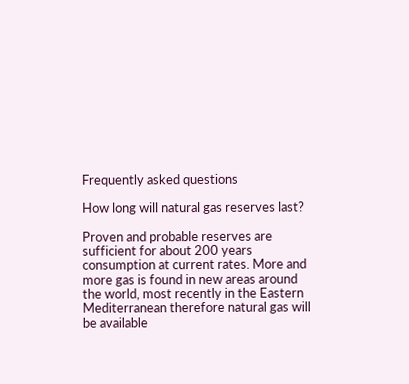Frequently asked questions

How long will natural gas reserves last?

Proven and probable reserves are sufficient for about 200 years consumption at current rates. More and more gas is found in new areas around the world, most recently in the Eastern Mediterranean therefore natural gas will be available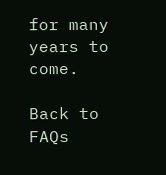for many years to come.

Back to FAQs